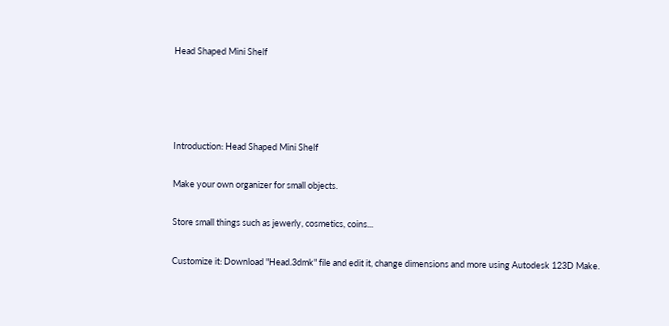Head Shaped Mini Shelf




Introduction: Head Shaped Mini Shelf

Make your own organizer for small objects.

Store small things such as jewerly, cosmetics, coins...

Customize it: Download "Head.3dmk" file and edit it, change dimensions and more using Autodesk 123D Make.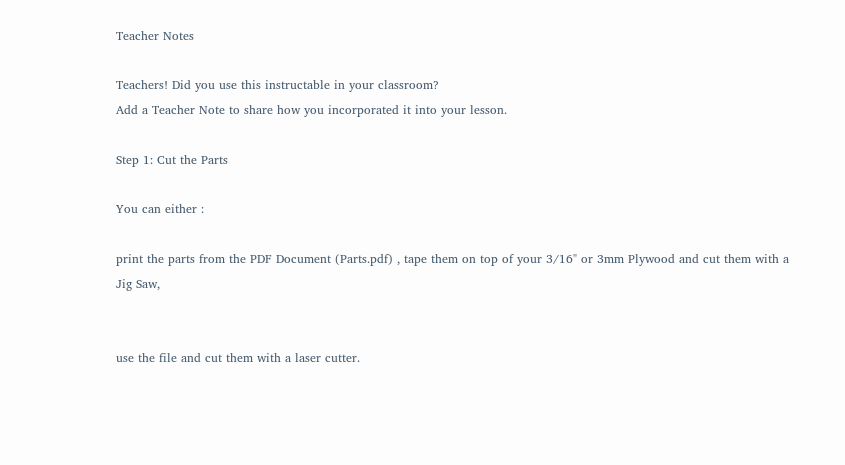Teacher Notes

Teachers! Did you use this instructable in your classroom?
Add a Teacher Note to share how you incorporated it into your lesson.

Step 1: Cut the Parts

You can either :

print the parts from the PDF Document (Parts.pdf) , tape them on top of your 3/16" or 3mm Plywood and cut them with a Jig Saw,


use the file and cut them with a laser cutter.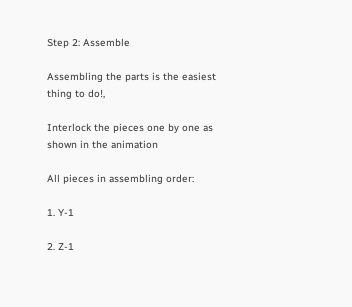Step 2: Assemble

Assembling the parts is the easiest thing to do!,

Interlock the pieces one by one as shown in the animation

All pieces in assembling order:

1. Y-1

2. Z-1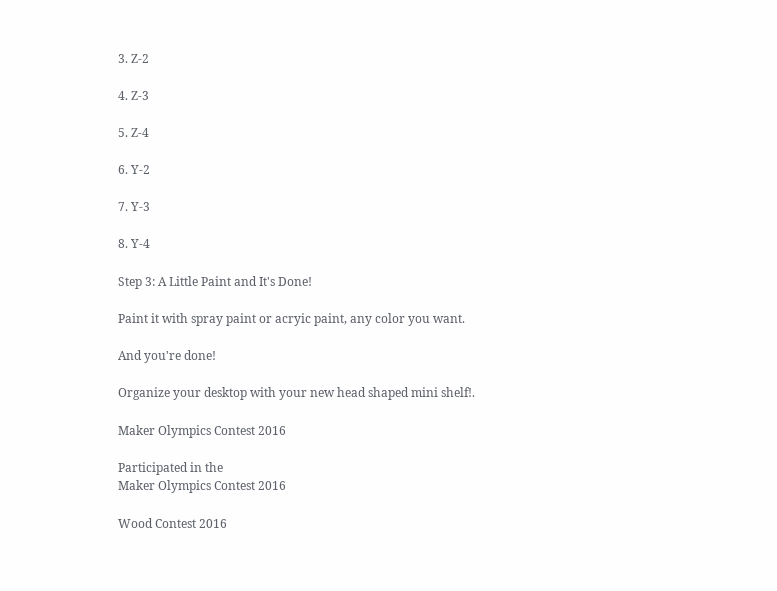3. Z-2

4. Z-3

5. Z-4

6. Y-2

7. Y-3

8. Y-4

Step 3: A Little Paint and It's Done!

Paint it with spray paint or acryic paint, any color you want.

And you're done!

Organize your desktop with your new head shaped mini shelf!.

Maker Olympics Contest 2016

Participated in the
Maker Olympics Contest 2016

Wood Contest 2016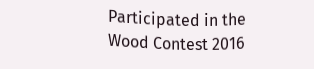Participated in the
Wood Contest 2016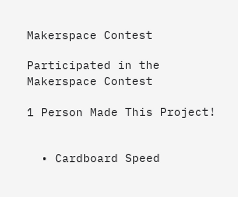Makerspace Contest

Participated in the
Makerspace Contest

1 Person Made This Project!


  • Cardboard Speed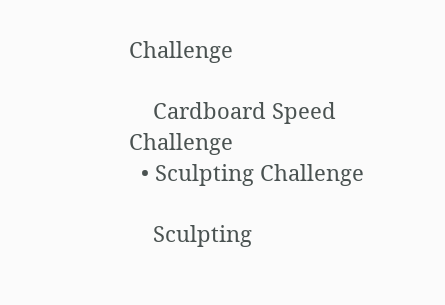Challenge

    Cardboard Speed Challenge
  • Sculpting Challenge

    Sculpting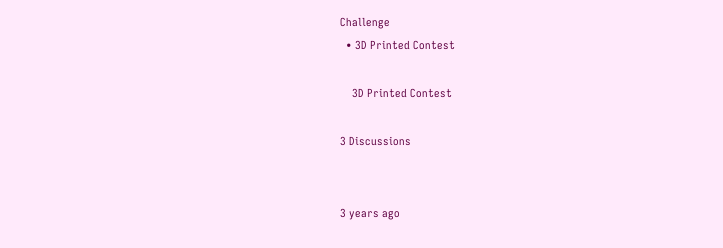Challenge
  • 3D Printed Contest

    3D Printed Contest

3 Discussions


3 years ago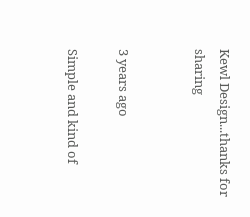Kewl Design...thanks for sharing


3 years ago

Simple and kind of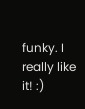funky. I really like it! :)